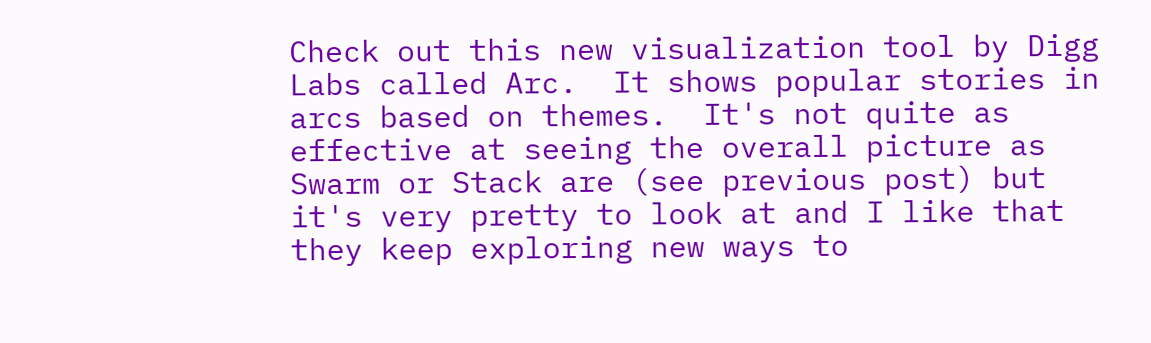Check out this new visualization tool by Digg Labs called Arc.  It shows popular stories in arcs based on themes.  It's not quite as effective at seeing the overall picture as Swarm or Stack are (see previous post) but it's very pretty to look at and I like that they keep exploring new ways to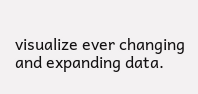visualize ever changing and expanding data.